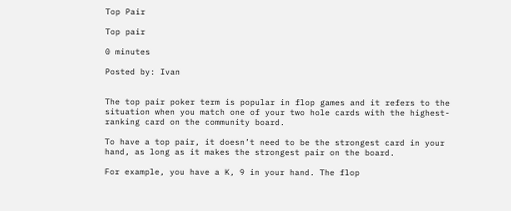Top Pair

Top pair

0 minutes

Posted by: Ivan


The top pair poker term is popular in flop games and it refers to the situation when you match one of your two hole cards with the highest-ranking card on the community board.

To have a top pair, it doesn’t need to be the strongest card in your hand, as long as it makes the strongest pair on the board.

For example, you have a K, 9 in your hand. The flop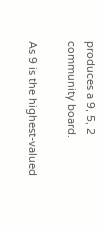produces a 9, 5, 2 community board.

As 9 is the highest-valued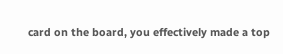card on the board, you effectively made a top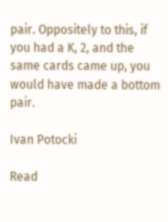pair. Oppositely to this, if you had a K, 2, and the same cards came up, you would have made a bottom pair.

Ivan Potocki

Read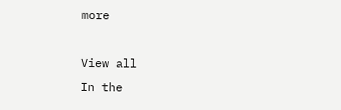more

View all
In the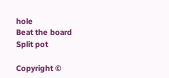hole
Beat the board
Split pot

Copyright ©